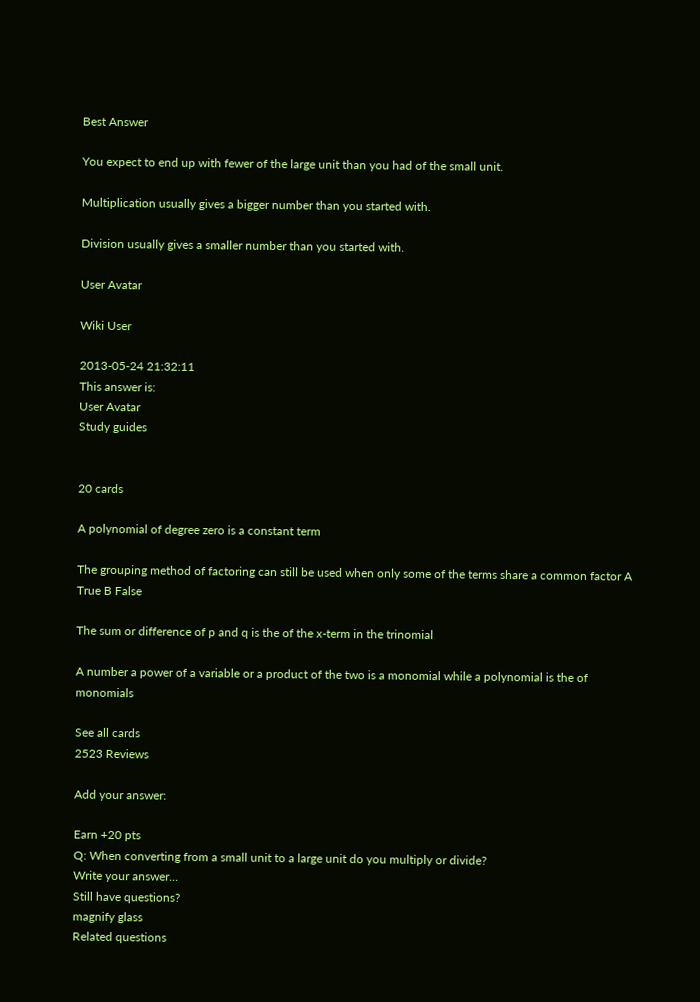Best Answer

You expect to end up with fewer of the large unit than you had of the small unit.

Multiplication usually gives a bigger number than you started with.

Division usually gives a smaller number than you started with.

User Avatar

Wiki User

2013-05-24 21:32:11
This answer is:
User Avatar
Study guides


20 cards

A polynomial of degree zero is a constant term

The grouping method of factoring can still be used when only some of the terms share a common factor A True B False

The sum or difference of p and q is the of the x-term in the trinomial

A number a power of a variable or a product of the two is a monomial while a polynomial is the of monomials

See all cards
2523 Reviews

Add your answer:

Earn +20 pts
Q: When converting from a small unit to a large unit do you multiply or divide?
Write your answer...
Still have questions?
magnify glass
Related questions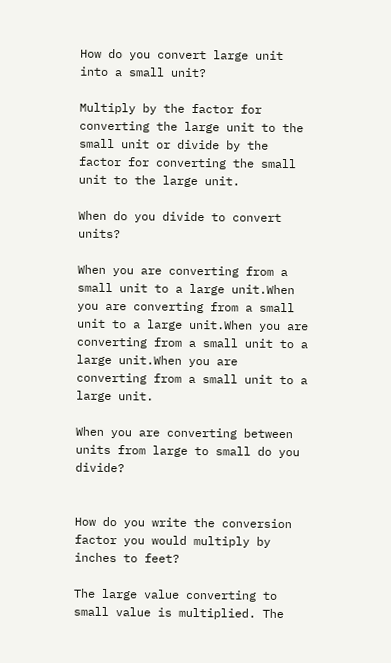How do you convert large unit into a small unit?

Multiply by the factor for converting the large unit to the small unit or divide by the factor for converting the small unit to the large unit.

When do you divide to convert units?

When you are converting from a small unit to a large unit.When you are converting from a small unit to a large unit.When you are converting from a small unit to a large unit.When you are converting from a small unit to a large unit.

When you are converting between units from large to small do you divide?


How do you write the conversion factor you would multiply by inches to feet?

The large value converting to small value is multiplied. The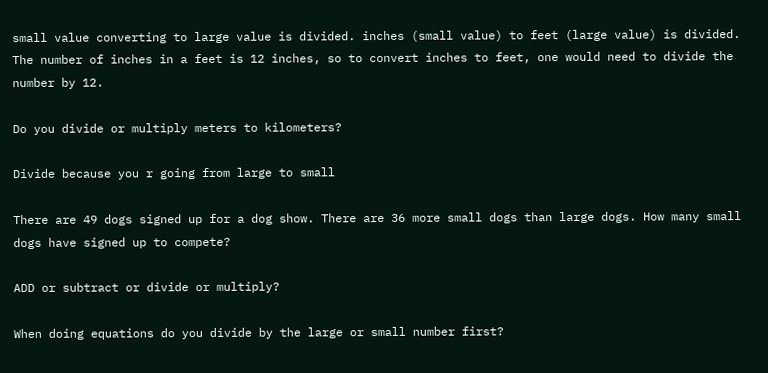small value converting to large value is divided. inches (small value) to feet (large value) is divided. The number of inches in a feet is 12 inches, so to convert inches to feet, one would need to divide the number by 12.

Do you divide or multiply meters to kilometers?

Divide because you r going from large to small

There are 49 dogs signed up for a dog show. There are 36 more small dogs than large dogs. How many small dogs have signed up to compete?

ADD or subtract or divide or multiply?

When doing equations do you divide by the large or small number first?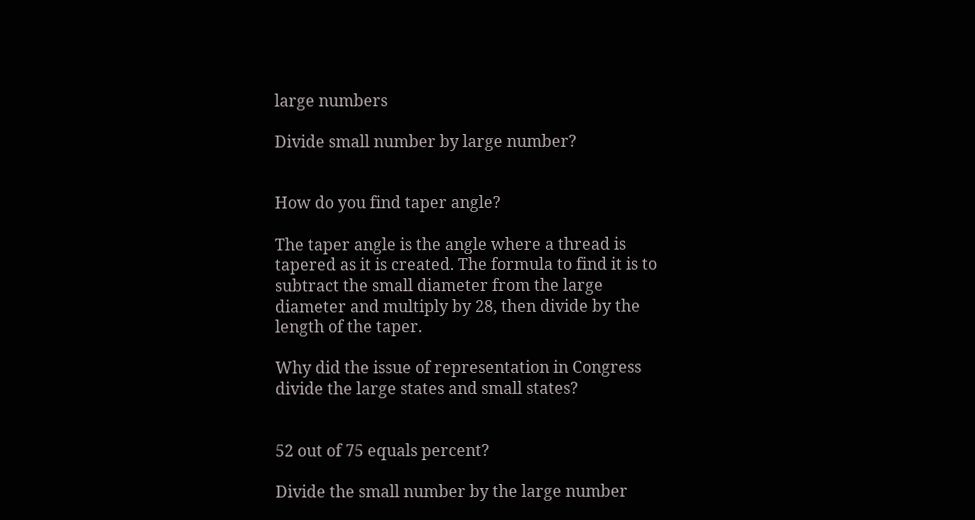large numbers

Divide small number by large number?


How do you find taper angle?

The taper angle is the angle where a thread is tapered as it is created. The formula to find it is to subtract the small diameter from the large diameter and multiply by 28, then divide by the length of the taper.

Why did the issue of representation in Congress divide the large states and small states?


52 out of 75 equals percent?

Divide the small number by the large number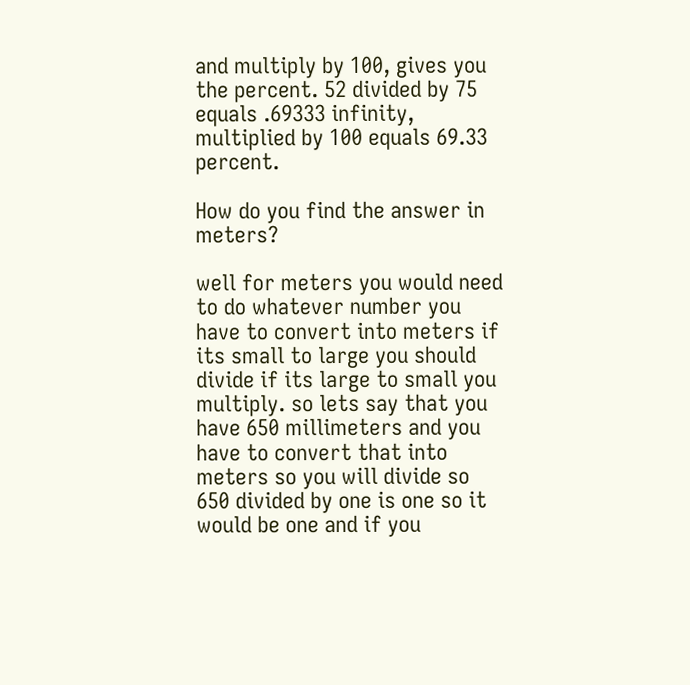and multiply by 100, gives you the percent. 52 divided by 75 equals .69333 infinity, multiplied by 100 equals 69.33 percent.

How do you find the answer in meters?

well for meters you would need to do whatever number you have to convert into meters if its small to large you should divide if its large to small you multiply. so lets say that you have 650 millimeters and you have to convert that into meters so you will divide so 650 divided by one is one so it would be one and if you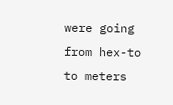were going from hex-to to meters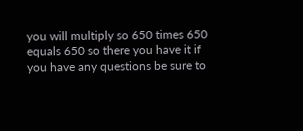you will multiply so 650 times 650 equals 650 so there you have it if you have any questions be sure to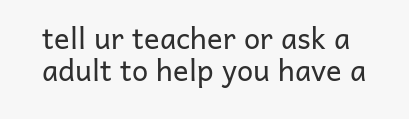tell ur teacher or ask a adult to help you have a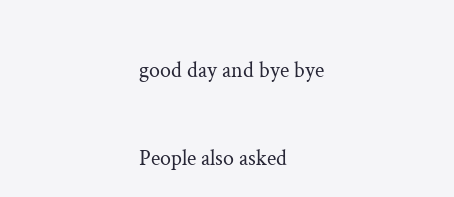good day and bye bye

People also asked